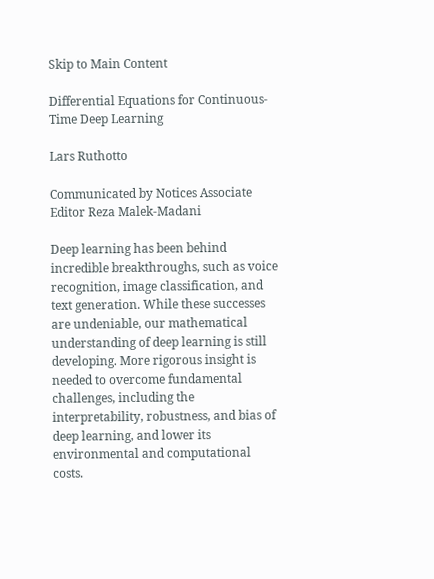Skip to Main Content

Differential Equations for Continuous-Time Deep Learning

Lars Ruthotto

Communicated by Notices Associate Editor Reza Malek-Madani

Deep learning has been behind incredible breakthroughs, such as voice recognition, image classification, and text generation. While these successes are undeniable, our mathematical understanding of deep learning is still developing. More rigorous insight is needed to overcome fundamental challenges, including the interpretability, robustness, and bias of deep learning, and lower its environmental and computational costs.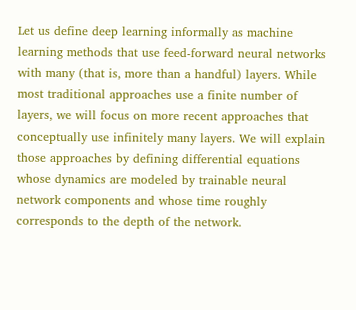Let us define deep learning informally as machine learning methods that use feed-forward neural networks with many (that is, more than a handful) layers. While most traditional approaches use a finite number of layers, we will focus on more recent approaches that conceptually use infinitely many layers. We will explain those approaches by defining differential equations whose dynamics are modeled by trainable neural network components and whose time roughly corresponds to the depth of the network.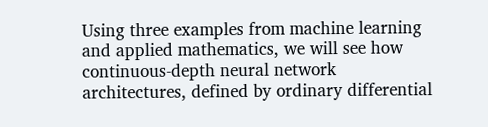Using three examples from machine learning and applied mathematics, we will see how continuous-depth neural network architectures, defined by ordinary differential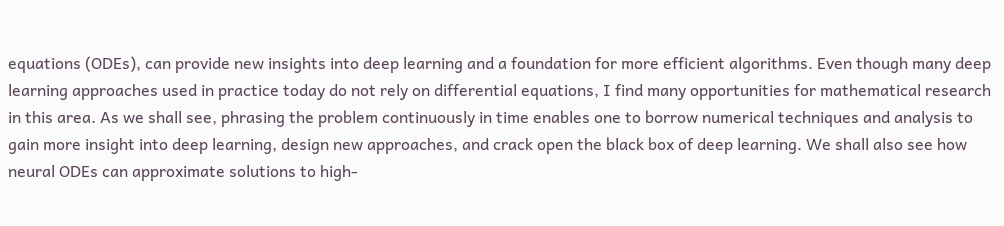equations (ODEs), can provide new insights into deep learning and a foundation for more efficient algorithms. Even though many deep learning approaches used in practice today do not rely on differential equations, I find many opportunities for mathematical research in this area. As we shall see, phrasing the problem continuously in time enables one to borrow numerical techniques and analysis to gain more insight into deep learning, design new approaches, and crack open the black box of deep learning. We shall also see how neural ODEs can approximate solutions to high-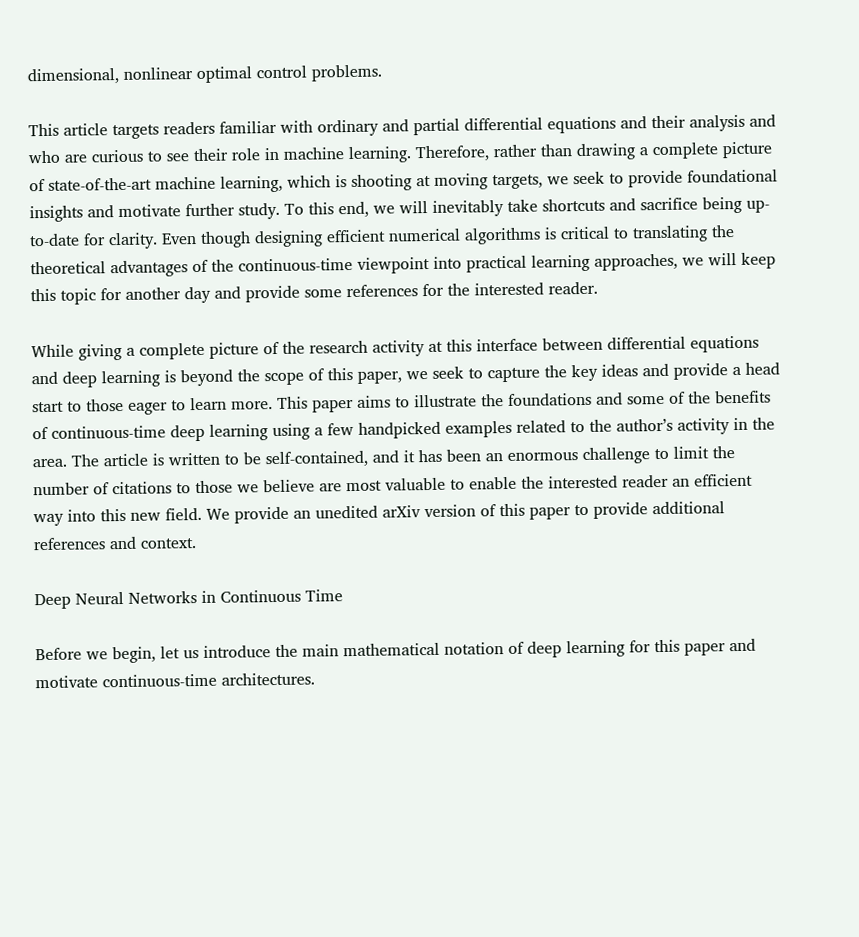dimensional, nonlinear optimal control problems.

This article targets readers familiar with ordinary and partial differential equations and their analysis and who are curious to see their role in machine learning. Therefore, rather than drawing a complete picture of state-of-the-art machine learning, which is shooting at moving targets, we seek to provide foundational insights and motivate further study. To this end, we will inevitably take shortcuts and sacrifice being up-to-date for clarity. Even though designing efficient numerical algorithms is critical to translating the theoretical advantages of the continuous-time viewpoint into practical learning approaches, we will keep this topic for another day and provide some references for the interested reader.

While giving a complete picture of the research activity at this interface between differential equations and deep learning is beyond the scope of this paper, we seek to capture the key ideas and provide a head start to those eager to learn more. This paper aims to illustrate the foundations and some of the benefits of continuous-time deep learning using a few handpicked examples related to the author’s activity in the area. The article is written to be self-contained, and it has been an enormous challenge to limit the number of citations to those we believe are most valuable to enable the interested reader an efficient way into this new field. We provide an unedited arXiv version of this paper to provide additional references and context.

Deep Neural Networks in Continuous Time

Before we begin, let us introduce the main mathematical notation of deep learning for this paper and motivate continuous-time architectures.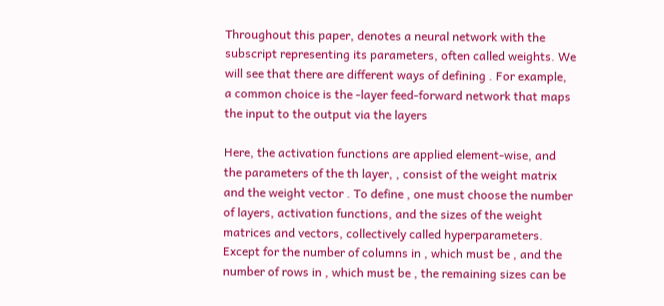Throughout this paper, denotes a neural network with the subscript representing its parameters, often called weights. We will see that there are different ways of defining . For example, a common choice is the -layer feed-forward network that maps the input to the output via the layers

Here, the activation functions are applied element-wise, and the parameters of the th layer, , consist of the weight matrix and the weight vector . To define , one must choose the number of layers, activation functions, and the sizes of the weight matrices and vectors, collectively called hyperparameters. Except for the number of columns in , which must be , and the number of rows in , which must be , the remaining sizes can be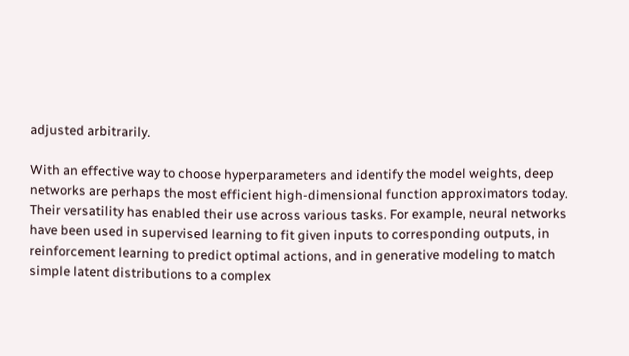adjusted arbitrarily.

With an effective way to choose hyperparameters and identify the model weights, deep networks are perhaps the most efficient high-dimensional function approximators today. Their versatility has enabled their use across various tasks. For example, neural networks have been used in supervised learning to fit given inputs to corresponding outputs, in reinforcement learning to predict optimal actions, and in generative modeling to match simple latent distributions to a complex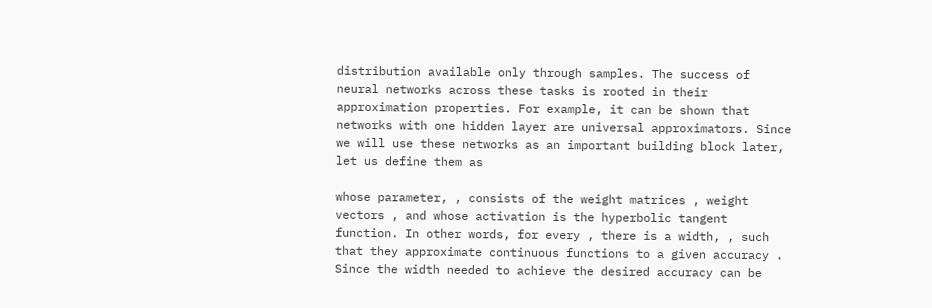distribution available only through samples. The success of neural networks across these tasks is rooted in their approximation properties. For example, it can be shown that networks with one hidden layer are universal approximators. Since we will use these networks as an important building block later, let us define them as

whose parameter, , consists of the weight matrices , weight vectors , and whose activation is the hyperbolic tangent function. In other words, for every , there is a width, , such that they approximate continuous functions to a given accuracy . Since the width needed to achieve the desired accuracy can be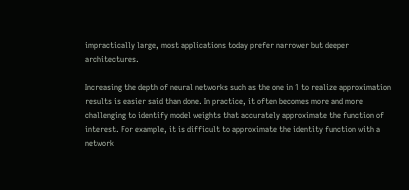impractically large, most applications today prefer narrower but deeper architectures.

Increasing the depth of neural networks such as the one in 1 to realize approximation results is easier said than done. In practice, it often becomes more and more challenging to identify model weights that accurately approximate the function of interest. For example, it is difficult to approximate the identity function with a network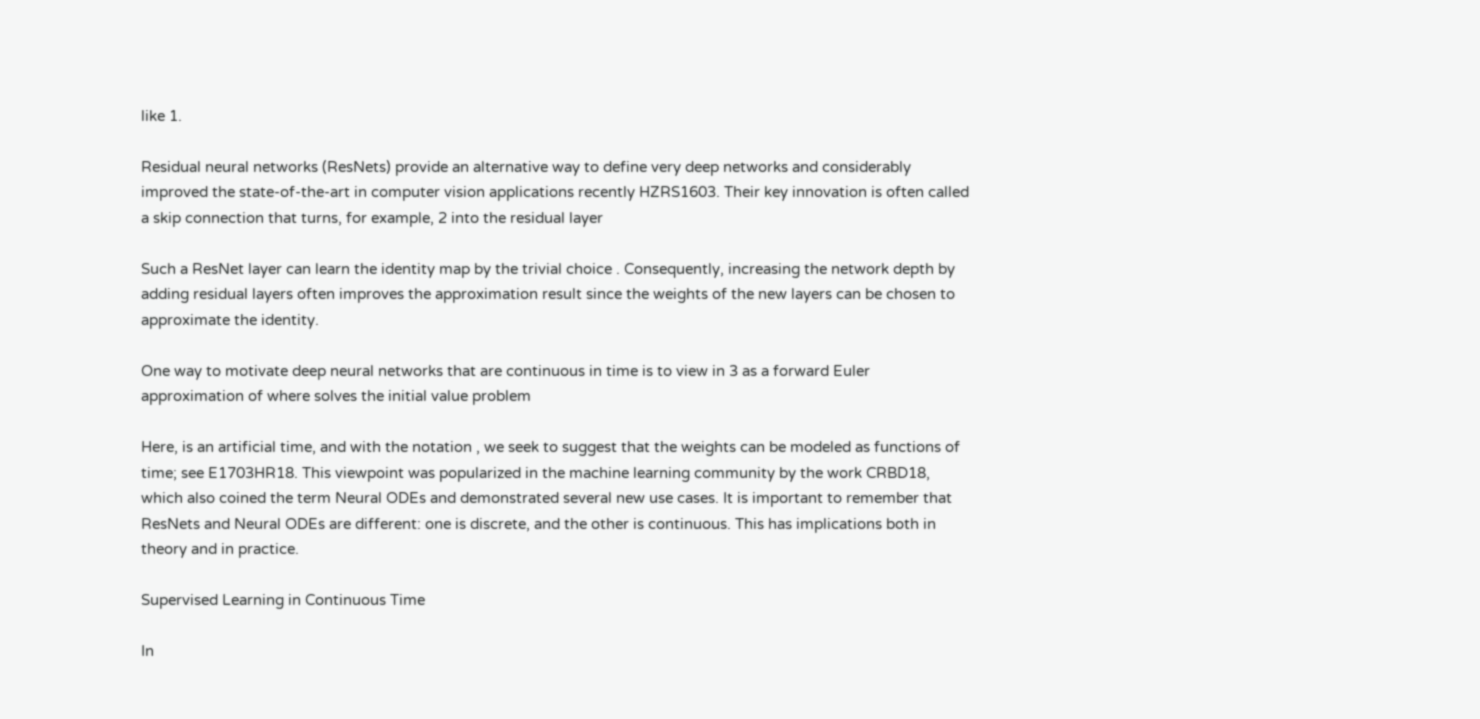like 1.

Residual neural networks (ResNets) provide an alternative way to define very deep networks and considerably improved the state-of-the-art in computer vision applications recently HZRS1603. Their key innovation is often called a skip connection that turns, for example, 2 into the residual layer

Such a ResNet layer can learn the identity map by the trivial choice . Consequently, increasing the network depth by adding residual layers often improves the approximation result since the weights of the new layers can be chosen to approximate the identity.

One way to motivate deep neural networks that are continuous in time is to view in 3 as a forward Euler approximation of where solves the initial value problem

Here, is an artificial time, and with the notation , we seek to suggest that the weights can be modeled as functions of time; see E1703HR18. This viewpoint was popularized in the machine learning community by the work CRBD18, which also coined the term Neural ODEs and demonstrated several new use cases. It is important to remember that ResNets and Neural ODEs are different: one is discrete, and the other is continuous. This has implications both in theory and in practice.

Supervised Learning in Continuous Time

In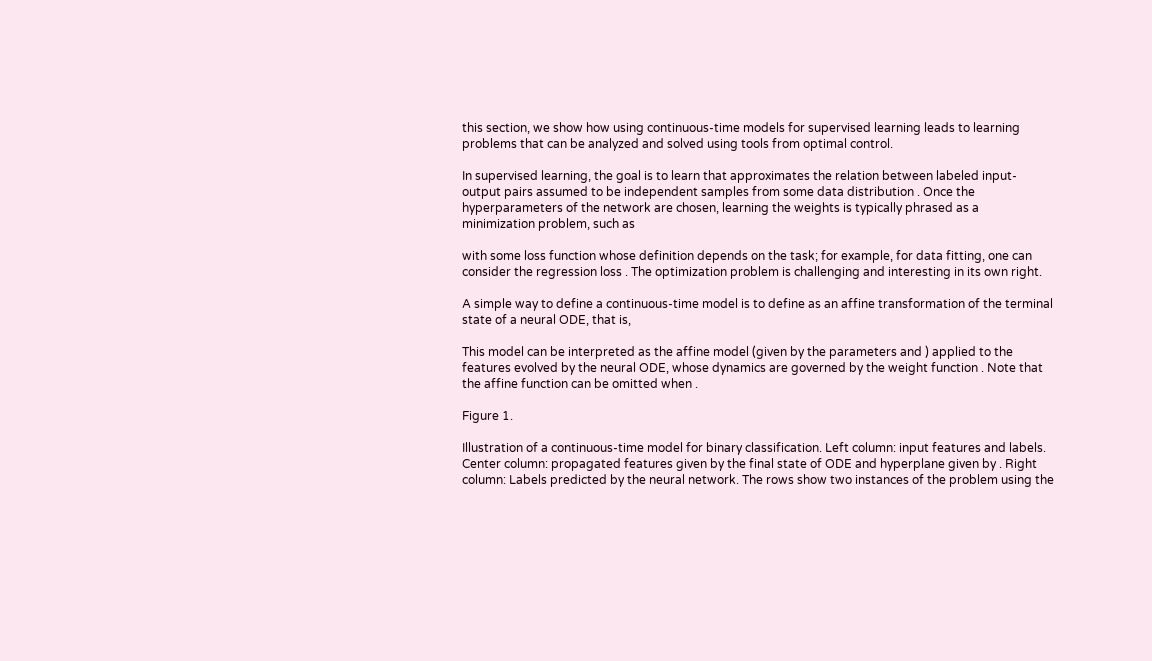this section, we show how using continuous-time models for supervised learning leads to learning problems that can be analyzed and solved using tools from optimal control.

In supervised learning, the goal is to learn that approximates the relation between labeled input-output pairs assumed to be independent samples from some data distribution . Once the hyperparameters of the network are chosen, learning the weights is typically phrased as a minimization problem, such as

with some loss function whose definition depends on the task; for example, for data fitting, one can consider the regression loss . The optimization problem is challenging and interesting in its own right.

A simple way to define a continuous-time model is to define as an affine transformation of the terminal state of a neural ODE, that is,

This model can be interpreted as the affine model (given by the parameters and ) applied to the features evolved by the neural ODE, whose dynamics are governed by the weight function . Note that the affine function can be omitted when .

Figure 1.

Illustration of a continuous-time model for binary classification. Left column: input features and labels. Center column: propagated features given by the final state of ODE and hyperplane given by . Right column: Labels predicted by the neural network. The rows show two instances of the problem using the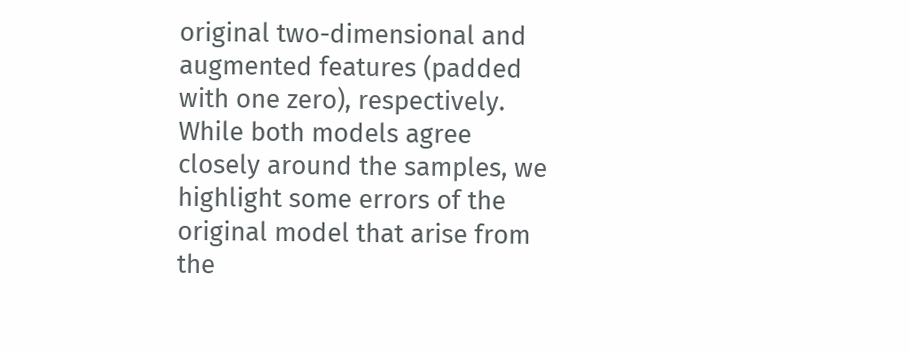original two-dimensional and augmented features (padded with one zero), respectively. While both models agree closely around the samples, we highlight some errors of the original model that arise from the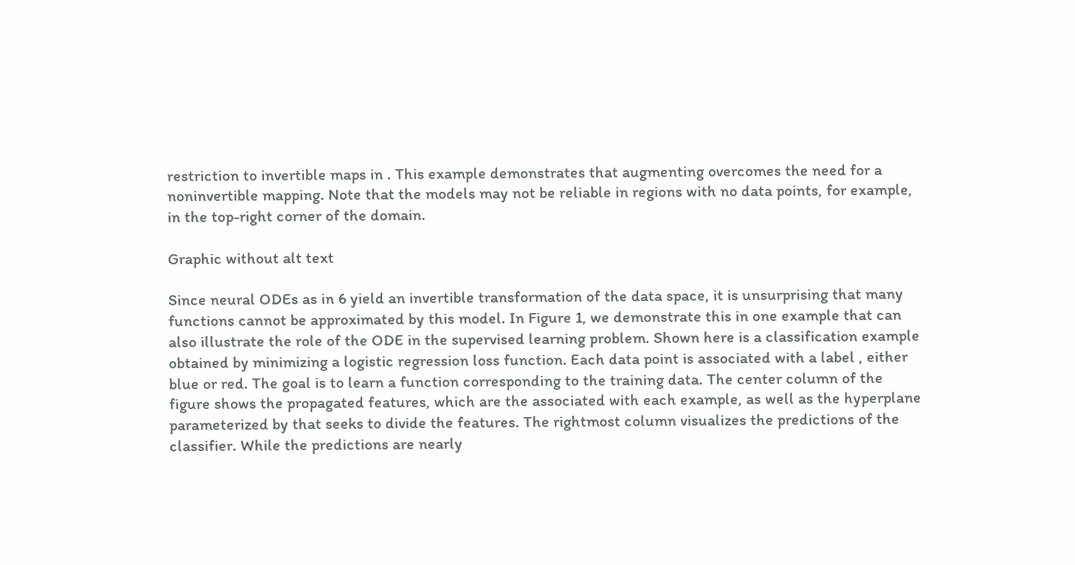restriction to invertible maps in . This example demonstrates that augmenting overcomes the need for a noninvertible mapping. Note that the models may not be reliable in regions with no data points, for example, in the top-right corner of the domain.

Graphic without alt text

Since neural ODEs as in 6 yield an invertible transformation of the data space, it is unsurprising that many functions cannot be approximated by this model. In Figure 1, we demonstrate this in one example that can also illustrate the role of the ODE in the supervised learning problem. Shown here is a classification example obtained by minimizing a logistic regression loss function. Each data point is associated with a label , either blue or red. The goal is to learn a function corresponding to the training data. The center column of the figure shows the propagated features, which are the associated with each example, as well as the hyperplane parameterized by that seeks to divide the features. The rightmost column visualizes the predictions of the classifier. While the predictions are nearly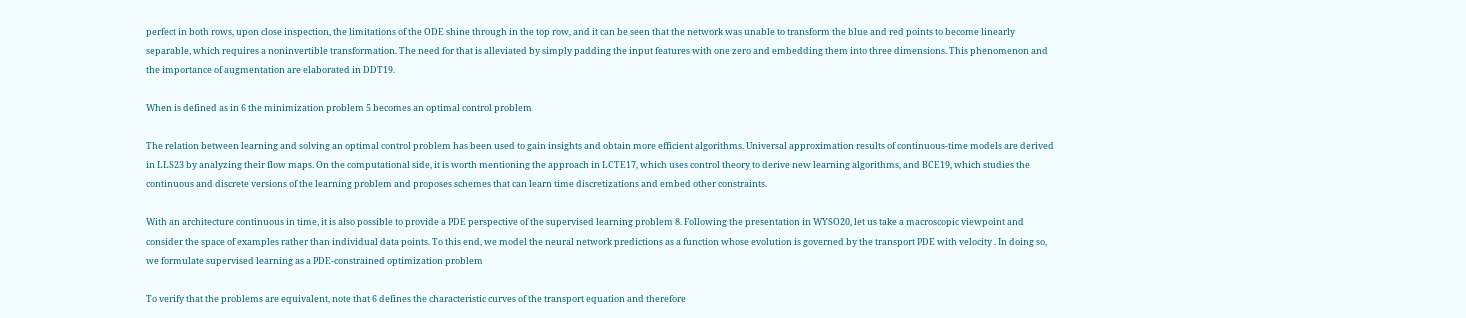perfect in both rows, upon close inspection, the limitations of the ODE shine through in the top row, and it can be seen that the network was unable to transform the blue and red points to become linearly separable, which requires a noninvertible transformation. The need for that is alleviated by simply padding the input features with one zero and embedding them into three dimensions. This phenomenon and the importance of augmentation are elaborated in DDT19.

When is defined as in 6 the minimization problem 5 becomes an optimal control problem

The relation between learning and solving an optimal control problem has been used to gain insights and obtain more efficient algorithms. Universal approximation results of continuous-time models are derived in LLS23 by analyzing their flow maps. On the computational side, it is worth mentioning the approach in LCTE17, which uses control theory to derive new learning algorithms, and BCE19, which studies the continuous and discrete versions of the learning problem and proposes schemes that can learn time discretizations and embed other constraints.

With an architecture continuous in time, it is also possible to provide a PDE perspective of the supervised learning problem 8. Following the presentation in WYSO20, let us take a macroscopic viewpoint and consider the space of examples rather than individual data points. To this end, we model the neural network predictions as a function whose evolution is governed by the transport PDE with velocity . In doing so, we formulate supervised learning as a PDE-constrained optimization problem

To verify that the problems are equivalent, note that 6 defines the characteristic curves of the transport equation and therefore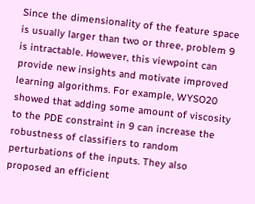Since the dimensionality of the feature space is usually larger than two or three, problem 9 is intractable. However, this viewpoint can provide new insights and motivate improved learning algorithms. For example, WYSO20 showed that adding some amount of viscosity to the PDE constraint in 9 can increase the robustness of classifiers to random perturbations of the inputs. They also proposed an efficient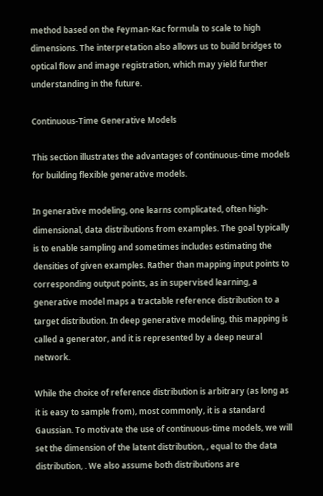method based on the Feyman-Kac formula to scale to high dimensions. The interpretation also allows us to build bridges to optical flow and image registration, which may yield further understanding in the future.

Continuous-Time Generative Models

This section illustrates the advantages of continuous-time models for building flexible generative models.

In generative modeling, one learns complicated, often high-dimensional, data distributions from examples. The goal typically is to enable sampling and sometimes includes estimating the densities of given examples. Rather than mapping input points to corresponding output points, as in supervised learning, a generative model maps a tractable reference distribution to a target distribution. In deep generative modeling, this mapping is called a generator, and it is represented by a deep neural network.

While the choice of reference distribution is arbitrary (as long as it is easy to sample from), most commonly, it is a standard Gaussian. To motivate the use of continuous-time models, we will set the dimension of the latent distribution, , equal to the data distribution, . We also assume both distributions are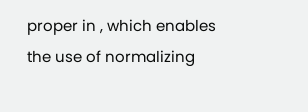proper in , which enables the use of normalizing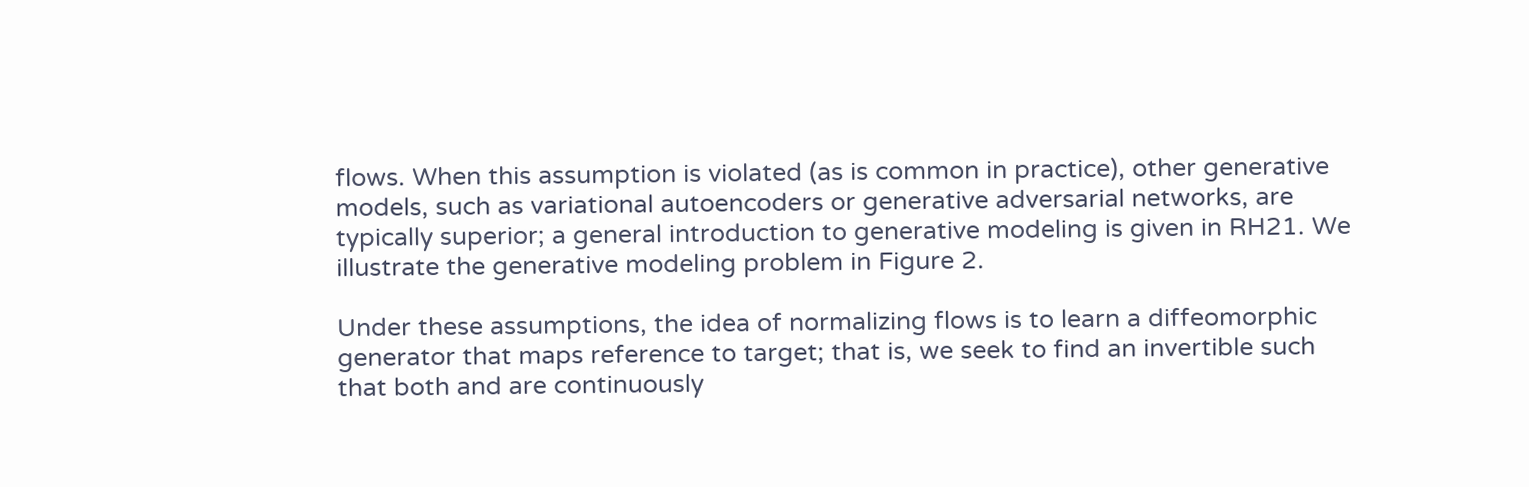flows. When this assumption is violated (as is common in practice), other generative models, such as variational autoencoders or generative adversarial networks, are typically superior; a general introduction to generative modeling is given in RH21. We illustrate the generative modeling problem in Figure 2.

Under these assumptions, the idea of normalizing flows is to learn a diffeomorphic generator that maps reference to target; that is, we seek to find an invertible such that both and are continuously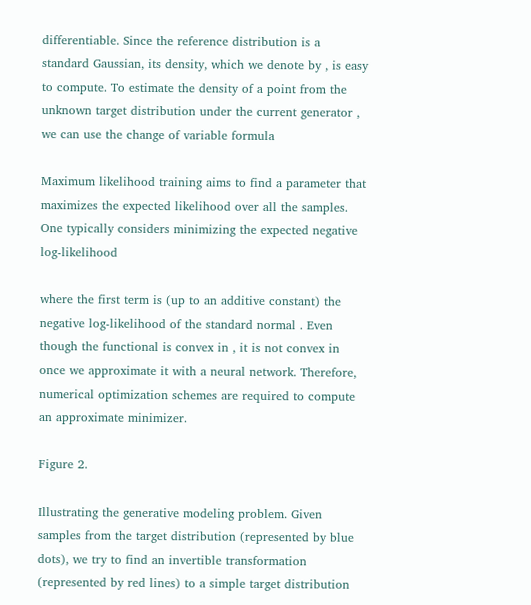differentiable. Since the reference distribution is a standard Gaussian, its density, which we denote by , is easy to compute. To estimate the density of a point from the unknown target distribution under the current generator , we can use the change of variable formula

Maximum likelihood training aims to find a parameter that maximizes the expected likelihood over all the samples. One typically considers minimizing the expected negative log-likelihood

where the first term is (up to an additive constant) the negative log-likelihood of the standard normal . Even though the functional is convex in , it is not convex in once we approximate it with a neural network. Therefore, numerical optimization schemes are required to compute an approximate minimizer.

Figure 2.

Illustrating the generative modeling problem. Given samples from the target distribution (represented by blue dots), we try to find an invertible transformation (represented by red lines) to a simple target distribution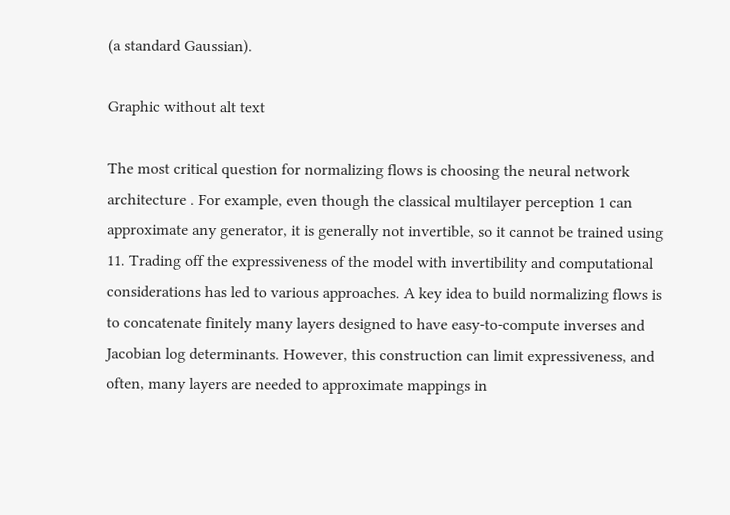(a standard Gaussian).

Graphic without alt text

The most critical question for normalizing flows is choosing the neural network architecture . For example, even though the classical multilayer perception 1 can approximate any generator, it is generally not invertible, so it cannot be trained using 11. Trading off the expressiveness of the model with invertibility and computational considerations has led to various approaches. A key idea to build normalizing flows is to concatenate finitely many layers designed to have easy-to-compute inverses and Jacobian log determinants. However, this construction can limit expressiveness, and often, many layers are needed to approximate mappings in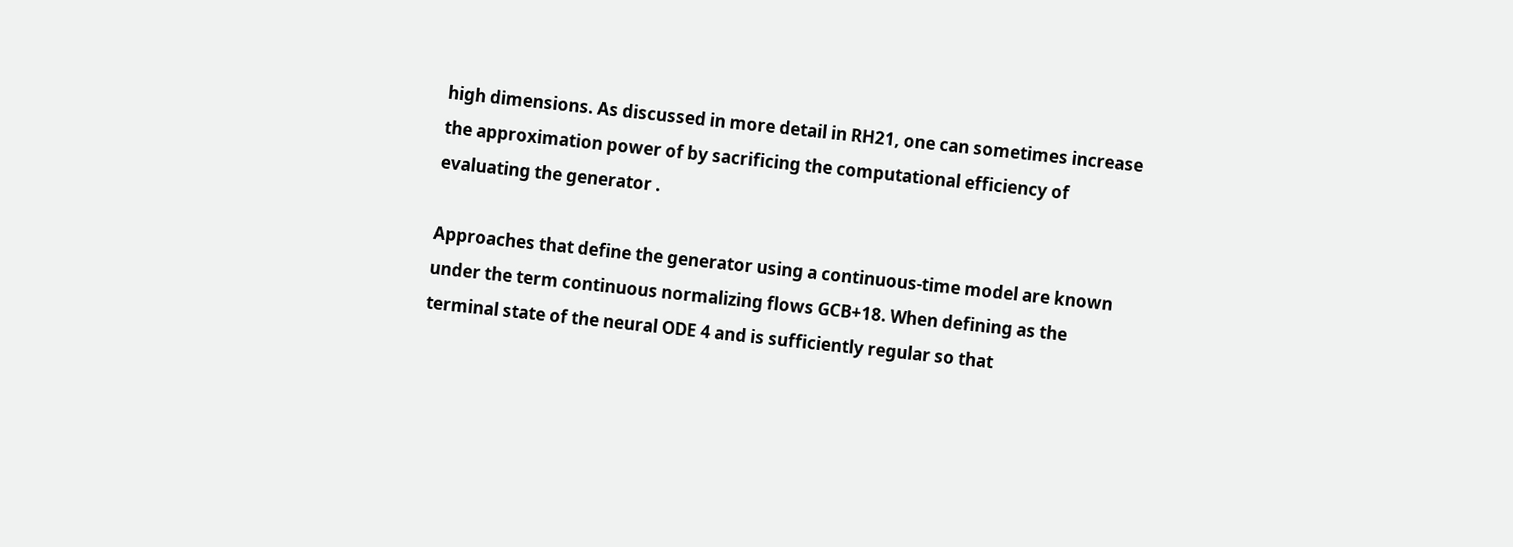high dimensions. As discussed in more detail in RH21, one can sometimes increase the approximation power of by sacrificing the computational efficiency of evaluating the generator .

Approaches that define the generator using a continuous-time model are known under the term continuous normalizing flows GCB+18. When defining as the terminal state of the neural ODE 4 and is sufficiently regular so that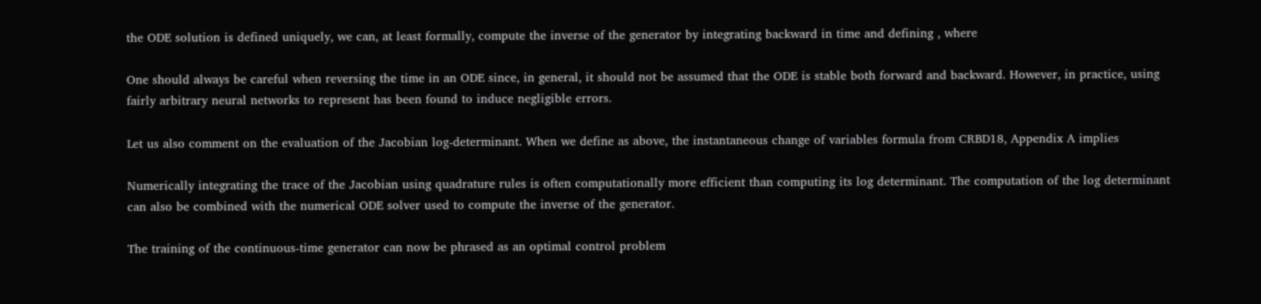the ODE solution is defined uniquely, we can, at least formally, compute the inverse of the generator by integrating backward in time and defining , where

One should always be careful when reversing the time in an ODE since, in general, it should not be assumed that the ODE is stable both forward and backward. However, in practice, using fairly arbitrary neural networks to represent has been found to induce negligible errors.

Let us also comment on the evaluation of the Jacobian log-determinant. When we define as above, the instantaneous change of variables formula from CRBD18, Appendix A implies

Numerically integrating the trace of the Jacobian using quadrature rules is often computationally more efficient than computing its log determinant. The computation of the log determinant can also be combined with the numerical ODE solver used to compute the inverse of the generator.

The training of the continuous-time generator can now be phrased as an optimal control problem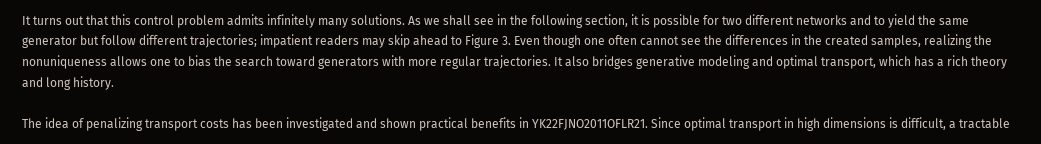It turns out that this control problem admits infinitely many solutions. As we shall see in the following section, it is possible for two different networks and to yield the same generator but follow different trajectories; impatient readers may skip ahead to Figure 3. Even though one often cannot see the differences in the created samples, realizing the nonuniqueness allows one to bias the search toward generators with more regular trajectories. It also bridges generative modeling and optimal transport, which has a rich theory and long history.

The idea of penalizing transport costs has been investigated and shown practical benefits in YK22FJNO2011OFLR21. Since optimal transport in high dimensions is difficult, a tractable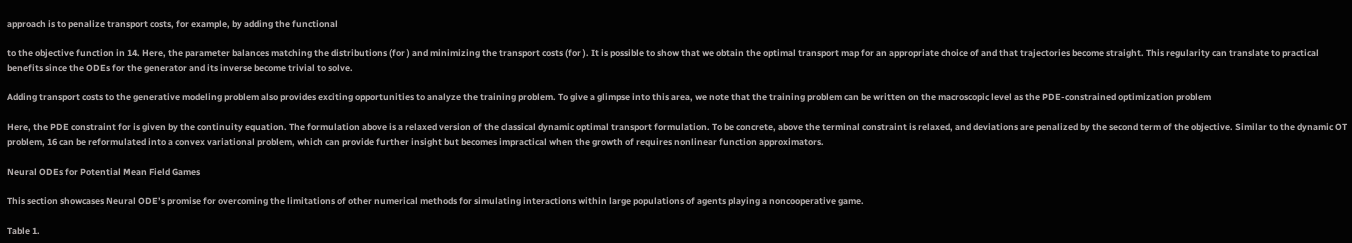approach is to penalize transport costs, for example, by adding the functional

to the objective function in 14. Here, the parameter balances matching the distributions (for ) and minimizing the transport costs (for ). It is possible to show that we obtain the optimal transport map for an appropriate choice of and that trajectories become straight. This regularity can translate to practical benefits since the ODEs for the generator and its inverse become trivial to solve.

Adding transport costs to the generative modeling problem also provides exciting opportunities to analyze the training problem. To give a glimpse into this area, we note that the training problem can be written on the macroscopic level as the PDE-constrained optimization problem

Here, the PDE constraint for is given by the continuity equation. The formulation above is a relaxed version of the classical dynamic optimal transport formulation. To be concrete, above the terminal constraint is relaxed, and deviations are penalized by the second term of the objective. Similar to the dynamic OT problem, 16 can be reformulated into a convex variational problem, which can provide further insight but becomes impractical when the growth of requires nonlinear function approximators.

Neural ODEs for Potential Mean Field Games

This section showcases Neural ODE’s promise for overcoming the limitations of other numerical methods for simulating interactions within large populations of agents playing a noncooperative game.

Table 1.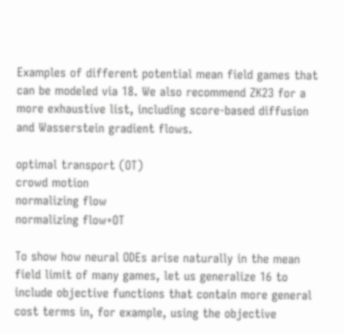Examples of different potential mean field games that can be modeled via 18. We also recommend ZK23 for a more exhaustive list, including score-based diffusion and Wasserstein gradient flows.

optimal transport (OT)
crowd motion
normalizing flow
normalizing flow+OT

To show how neural ODEs arise naturally in the mean field limit of many games, let us generalize 16 to include objective functions that contain more general cost terms in, for example, using the objective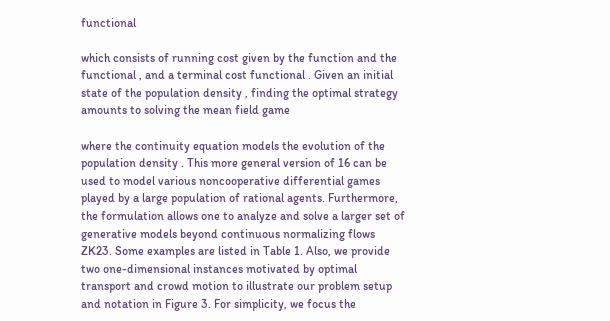functional

which consists of running cost given by the function and the functional , and a terminal cost functional . Given an initial state of the population density , finding the optimal strategy amounts to solving the mean field game

where the continuity equation models the evolution of the population density . This more general version of 16 can be used to model various noncooperative differential games played by a large population of rational agents. Furthermore, the formulation allows one to analyze and solve a larger set of generative models beyond continuous normalizing flows ZK23. Some examples are listed in Table 1. Also, we provide two one-dimensional instances motivated by optimal transport and crowd motion to illustrate our problem setup and notation in Figure 3. For simplicity, we focus the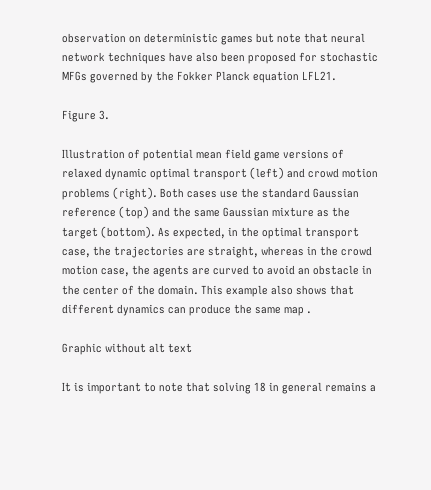observation on deterministic games but note that neural network techniques have also been proposed for stochastic MFGs governed by the Fokker Planck equation LFL21.

Figure 3.

Illustration of potential mean field game versions of relaxed dynamic optimal transport (left) and crowd motion problems (right). Both cases use the standard Gaussian reference (top) and the same Gaussian mixture as the target (bottom). As expected, in the optimal transport case, the trajectories are straight, whereas in the crowd motion case, the agents are curved to avoid an obstacle in the center of the domain. This example also shows that different dynamics can produce the same map .

Graphic without alt text

It is important to note that solving 18 in general remains a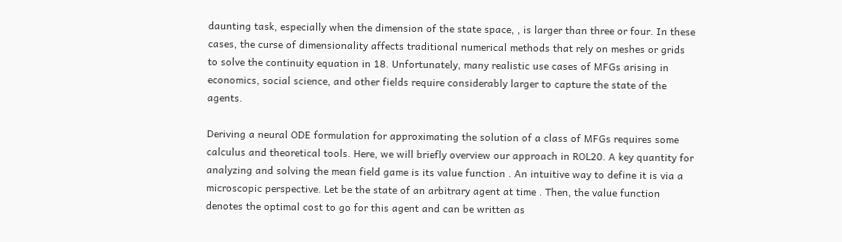daunting task, especially when the dimension of the state space, , is larger than three or four. In these cases, the curse of dimensionality affects traditional numerical methods that rely on meshes or grids to solve the continuity equation in 18. Unfortunately, many realistic use cases of MFGs arising in economics, social science, and other fields require considerably larger to capture the state of the agents.

Deriving a neural ODE formulation for approximating the solution of a class of MFGs requires some calculus and theoretical tools. Here, we will briefly overview our approach in ROL20. A key quantity for analyzing and solving the mean field game is its value function . An intuitive way to define it is via a microscopic perspective. Let be the state of an arbitrary agent at time . Then, the value function denotes the optimal cost to go for this agent and can be written as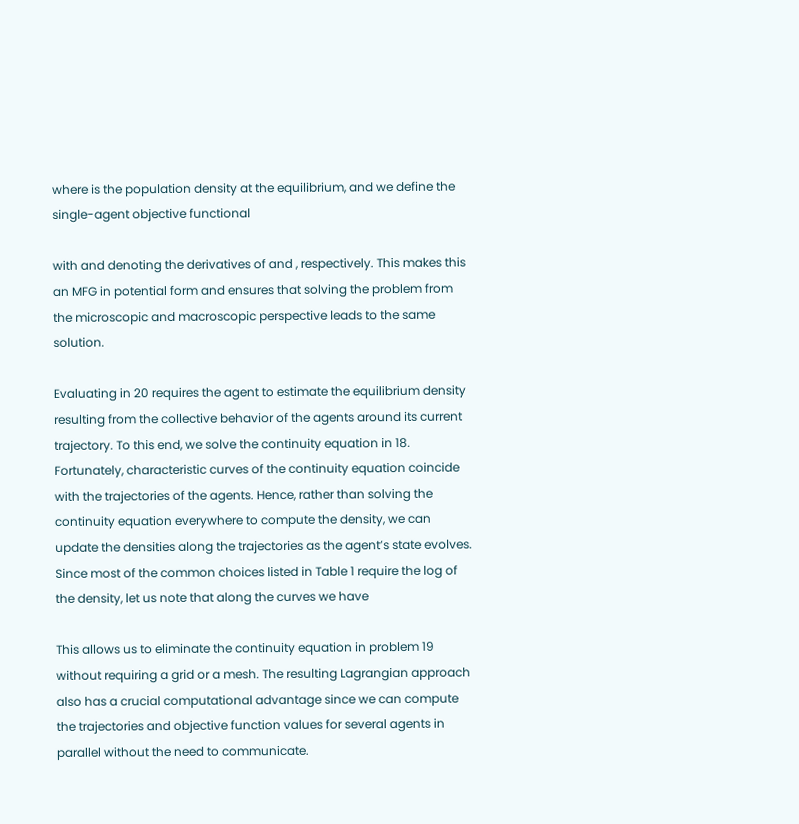where is the population density at the equilibrium, and we define the single-agent objective functional

with and denoting the derivatives of and , respectively. This makes this an MFG in potential form and ensures that solving the problem from the microscopic and macroscopic perspective leads to the same solution.

Evaluating in 20 requires the agent to estimate the equilibrium density resulting from the collective behavior of the agents around its current trajectory. To this end, we solve the continuity equation in 18. Fortunately, characteristic curves of the continuity equation coincide with the trajectories of the agents. Hence, rather than solving the continuity equation everywhere to compute the density, we can update the densities along the trajectories as the agent’s state evolves. Since most of the common choices listed in Table 1 require the log of the density, let us note that along the curves we have

This allows us to eliminate the continuity equation in problem 19 without requiring a grid or a mesh. The resulting Lagrangian approach also has a crucial computational advantage since we can compute the trajectories and objective function values for several agents in parallel without the need to communicate.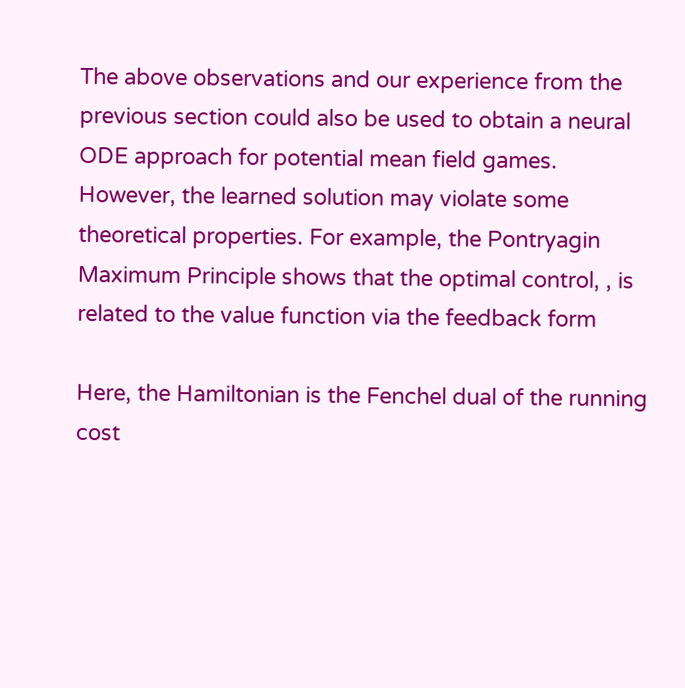The above observations and our experience from the previous section could also be used to obtain a neural ODE approach for potential mean field games. However, the learned solution may violate some theoretical properties. For example, the Pontryagin Maximum Principle shows that the optimal control, , is related to the value function via the feedback form

Here, the Hamiltonian is the Fenchel dual of the running cost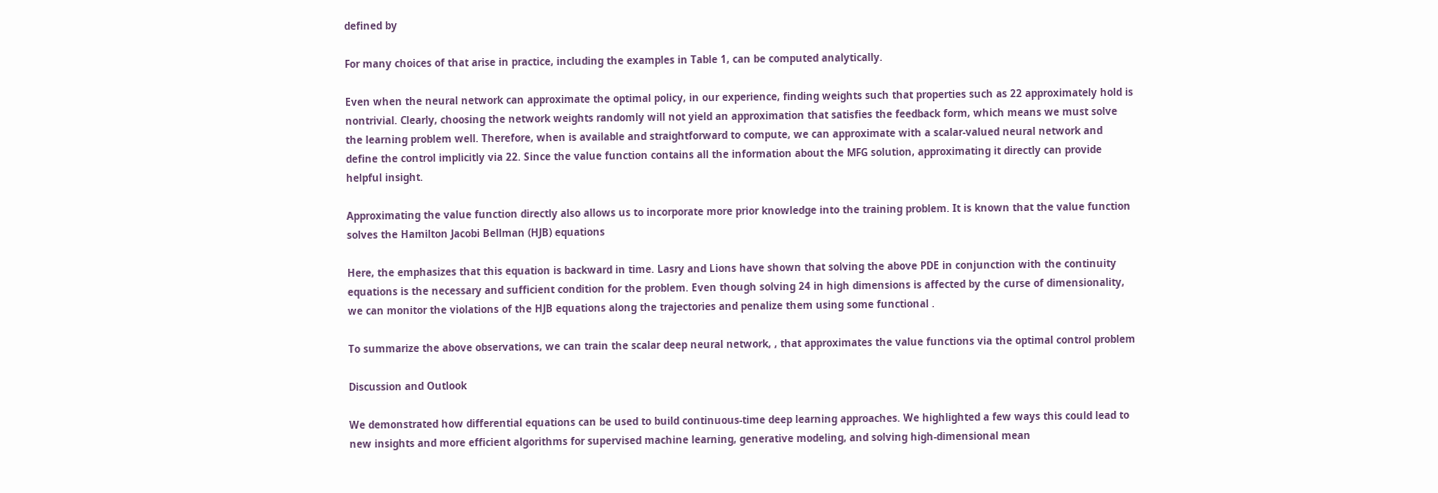defined by

For many choices of that arise in practice, including the examples in Table 1, can be computed analytically.

Even when the neural network can approximate the optimal policy, in our experience, finding weights such that properties such as 22 approximately hold is nontrivial. Clearly, choosing the network weights randomly will not yield an approximation that satisfies the feedback form, which means we must solve the learning problem well. Therefore, when is available and straightforward to compute, we can approximate with a scalar-valued neural network and define the control implicitly via 22. Since the value function contains all the information about the MFG solution, approximating it directly can provide helpful insight.

Approximating the value function directly also allows us to incorporate more prior knowledge into the training problem. It is known that the value function solves the Hamilton Jacobi Bellman (HJB) equations

Here, the emphasizes that this equation is backward in time. Lasry and Lions have shown that solving the above PDE in conjunction with the continuity equations is the necessary and sufficient condition for the problem. Even though solving 24 in high dimensions is affected by the curse of dimensionality, we can monitor the violations of the HJB equations along the trajectories and penalize them using some functional .

To summarize the above observations, we can train the scalar deep neural network, , that approximates the value functions via the optimal control problem

Discussion and Outlook

We demonstrated how differential equations can be used to build continuous-time deep learning approaches. We highlighted a few ways this could lead to new insights and more efficient algorithms for supervised machine learning, generative modeling, and solving high-dimensional mean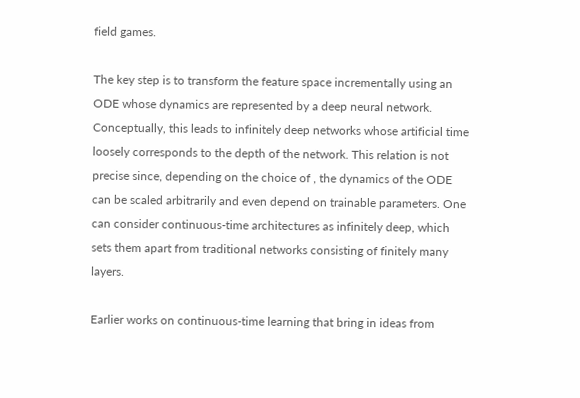field games.

The key step is to transform the feature space incrementally using an ODE whose dynamics are represented by a deep neural network. Conceptually, this leads to infinitely deep networks whose artificial time loosely corresponds to the depth of the network. This relation is not precise since, depending on the choice of , the dynamics of the ODE can be scaled arbitrarily and even depend on trainable parameters. One can consider continuous-time architectures as infinitely deep, which sets them apart from traditional networks consisting of finitely many layers.

Earlier works on continuous-time learning that bring in ideas from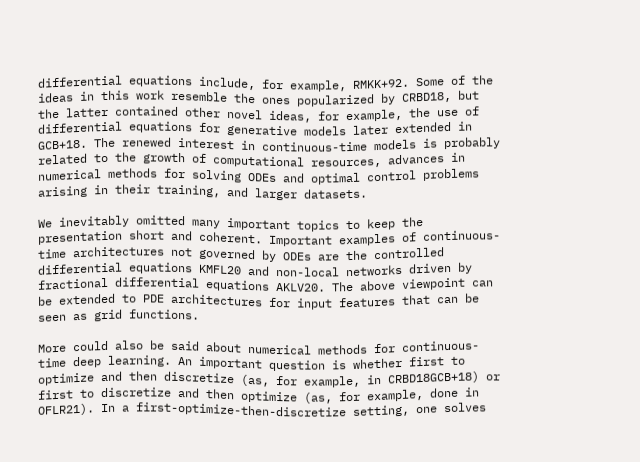differential equations include, for example, RMKK+92. Some of the ideas in this work resemble the ones popularized by CRBD18, but the latter contained other novel ideas, for example, the use of differential equations for generative models later extended in GCB+18. The renewed interest in continuous-time models is probably related to the growth of computational resources, advances in numerical methods for solving ODEs and optimal control problems arising in their training, and larger datasets.

We inevitably omitted many important topics to keep the presentation short and coherent. Important examples of continuous-time architectures not governed by ODEs are the controlled differential equations KMFL20 and non-local networks driven by fractional differential equations AKLV20. The above viewpoint can be extended to PDE architectures for input features that can be seen as grid functions.

More could also be said about numerical methods for continuous-time deep learning. An important question is whether first to optimize and then discretize (as, for example, in CRBD18GCB+18) or first to discretize and then optimize (as, for example, done in OFLR21). In a first-optimize-then-discretize setting, one solves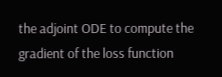the adjoint ODE to compute the gradient of the loss function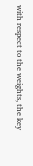with respect to the weights, the key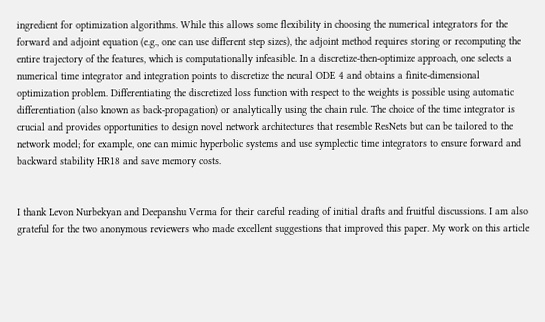ingredient for optimization algorithms. While this allows some flexibility in choosing the numerical integrators for the forward and adjoint equation (e.g., one can use different step sizes), the adjoint method requires storing or recomputing the entire trajectory of the features, which is computationally infeasible. In a discretize-then-optimize approach, one selects a numerical time integrator and integration points to discretize the neural ODE 4 and obtains a finite-dimensional optimization problem. Differentiating the discretized loss function with respect to the weights is possible using automatic differentiation (also known as back-propagation) or analytically using the chain rule. The choice of the time integrator is crucial and provides opportunities to design novel network architectures that resemble ResNets but can be tailored to the network model; for example, one can mimic hyperbolic systems and use symplectic time integrators to ensure forward and backward stability HR18 and save memory costs.


I thank Levon Nurbekyan and Deepanshu Verma for their careful reading of initial drafts and fruitful discussions. I am also grateful for the two anonymous reviewers who made excellent suggestions that improved this paper. My work on this article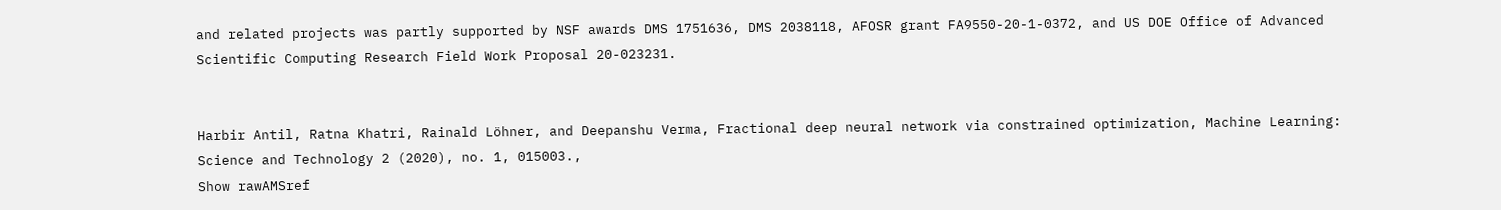and related projects was partly supported by NSF awards DMS 1751636, DMS 2038118, AFOSR grant FA9550-20-1-0372, and US DOE Office of Advanced Scientific Computing Research Field Work Proposal 20-023231.


Harbir Antil, Ratna Khatri, Rainald Löhner, and Deepanshu Verma, Fractional deep neural network via constrained optimization, Machine Learning: Science and Technology 2 (2020), no. 1, 015003.,
Show rawAMSref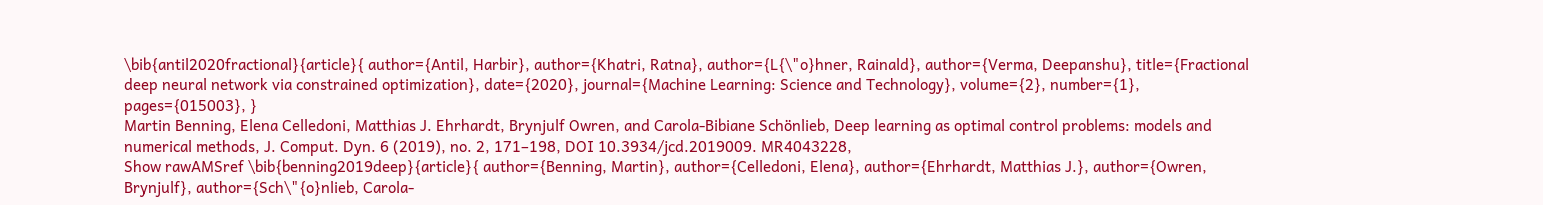\bib{antil2020fractional}{article}{ author={Antil, Harbir}, author={Khatri, Ratna}, author={L{\"o}hner, Rainald}, author={Verma, Deepanshu}, title={Fractional deep neural network via constrained optimization}, date={2020}, journal={Machine Learning: Science and Technology}, volume={2}, number={1}, pages={015003}, }
Martin Benning, Elena Celledoni, Matthias J. Ehrhardt, Brynjulf Owren, and Carola-Bibiane Schönlieb, Deep learning as optimal control problems: models and numerical methods, J. Comput. Dyn. 6 (2019), no. 2, 171–198, DOI 10.3934/jcd.2019009. MR4043228,
Show rawAMSref \bib{benning2019deep}{article}{ author={Benning, Martin}, author={Celledoni, Elena}, author={Ehrhardt, Matthias J.}, author={Owren, Brynjulf}, author={Sch\"{o}nlieb, Carola-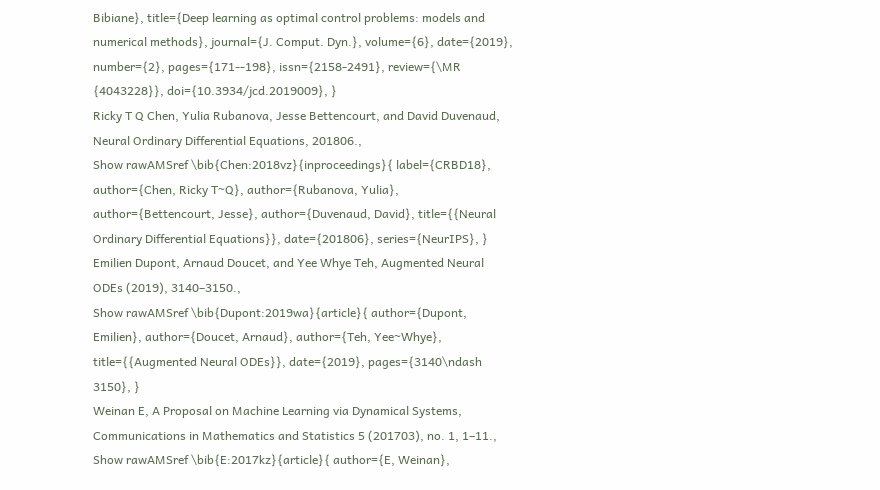Bibiane}, title={Deep learning as optimal control problems: models and numerical methods}, journal={J. Comput. Dyn.}, volume={6}, date={2019}, number={2}, pages={171--198}, issn={2158-2491}, review={\MR {4043228}}, doi={10.3934/jcd.2019009}, }
Ricky T Q Chen, Yulia Rubanova, Jesse Bettencourt, and David Duvenaud, Neural Ordinary Differential Equations, 201806.,
Show rawAMSref \bib{Chen:2018vz}{inproceedings}{ label={CRBD18}, author={Chen, Ricky T~Q}, author={Rubanova, Yulia}, author={Bettencourt, Jesse}, author={Duvenaud, David}, title={{Neural Ordinary Differential Equations}}, date={201806}, series={NeurIPS}, }
Emilien Dupont, Arnaud Doucet, and Yee Whye Teh, Augmented Neural ODEs (2019), 3140–3150.,
Show rawAMSref \bib{Dupont:2019wa}{article}{ author={Dupont, Emilien}, author={Doucet, Arnaud}, author={Teh, Yee~Whye}, title={{Augmented Neural ODEs}}, date={2019}, pages={3140\ndash 3150}, }
Weinan E, A Proposal on Machine Learning via Dynamical Systems, Communications in Mathematics and Statistics 5 (201703), no. 1, 1–11.,
Show rawAMSref \bib{E:2017kz}{article}{ author={E, Weinan},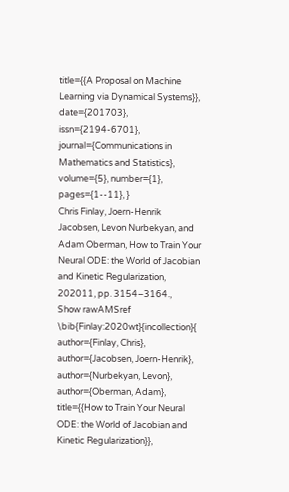title={{A Proposal on Machine Learning via Dynamical Systems}}, date={201703}, issn={2194-6701}, journal={Communications in Mathematics and Statistics}, volume={5}, number={1}, pages={1--11}, }
Chris Finlay, Joern-Henrik Jacobsen, Levon Nurbekyan, and Adam Oberman, How to Train Your Neural ODE: the World of Jacobian and Kinetic Regularization, 202011, pp. 3154–3164.,
Show rawAMSref \bib{Finlay:2020wt}{incollection}{ author={Finlay, Chris}, author={Jacobsen, Joern-Henrik}, author={Nurbekyan, Levon}, author={Oberman, Adam}, title={{How to Train Your Neural ODE: the World of Jacobian and Kinetic Regularization}},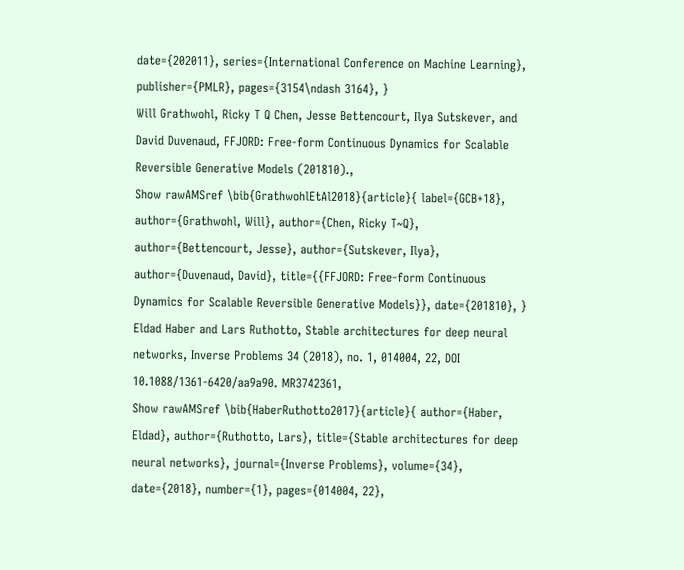date={202011}, series={International Conference on Machine Learning}, publisher={PMLR}, pages={3154\ndash 3164}, }
Will Grathwohl, Ricky T Q Chen, Jesse Bettencourt, Ilya Sutskever, and David Duvenaud, FFJORD: Free-form Continuous Dynamics for Scalable Reversible Generative Models (201810).,
Show rawAMSref \bib{GrathwohlEtAl2018}{article}{ label={GCB+18}, author={Grathwohl, Will}, author={Chen, Ricky T~Q}, author={Bettencourt, Jesse}, author={Sutskever, Ilya}, author={Duvenaud, David}, title={{FFJORD: Free-form Continuous Dynamics for Scalable Reversible Generative Models}}, date={201810}, }
Eldad Haber and Lars Ruthotto, Stable architectures for deep neural networks, Inverse Problems 34 (2018), no. 1, 014004, 22, DOI 10.1088/1361-6420/aa9a90. MR3742361,
Show rawAMSref \bib{HaberRuthotto2017}{article}{ author={Haber, Eldad}, author={Ruthotto, Lars}, title={Stable architectures for deep neural networks}, journal={Inverse Problems}, volume={34}, date={2018}, number={1}, pages={014004, 22},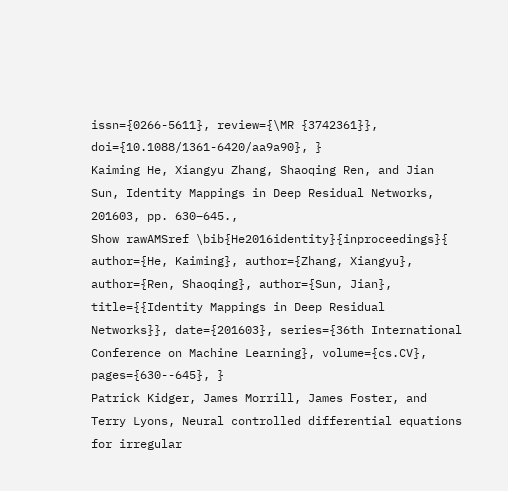issn={0266-5611}, review={\MR {3742361}}, doi={10.1088/1361-6420/aa9a90}, }
Kaiming He, Xiangyu Zhang, Shaoqing Ren, and Jian Sun, Identity Mappings in Deep Residual Networks, 201603, pp. 630–645.,
Show rawAMSref \bib{He2016identity}{inproceedings}{ author={He, Kaiming}, author={Zhang, Xiangyu}, author={Ren, Shaoqing}, author={Sun, Jian}, title={{Identity Mappings in Deep Residual Networks}}, date={201603}, series={36th International Conference on Machine Learning}, volume={cs.CV}, pages={630--645}, }
Patrick Kidger, James Morrill, James Foster, and Terry Lyons, Neural controlled differential equations for irregular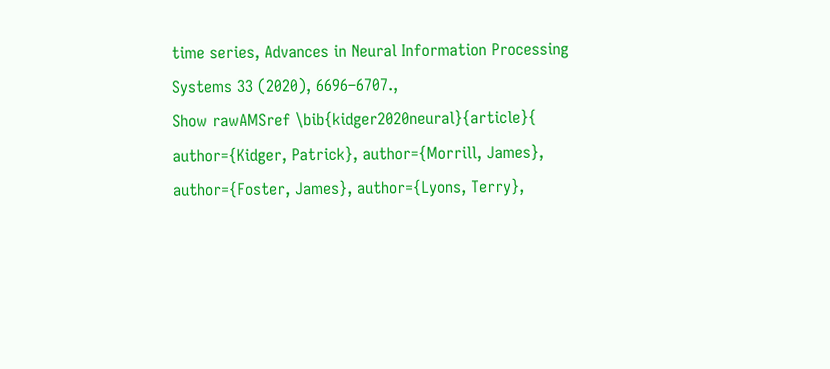time series, Advances in Neural Information Processing Systems 33 (2020), 6696–6707.,
Show rawAMSref \bib{kidger2020neural}{article}{ author={Kidger, Patrick}, author={Morrill, James}, author={Foster, James}, author={Lyons, Terry},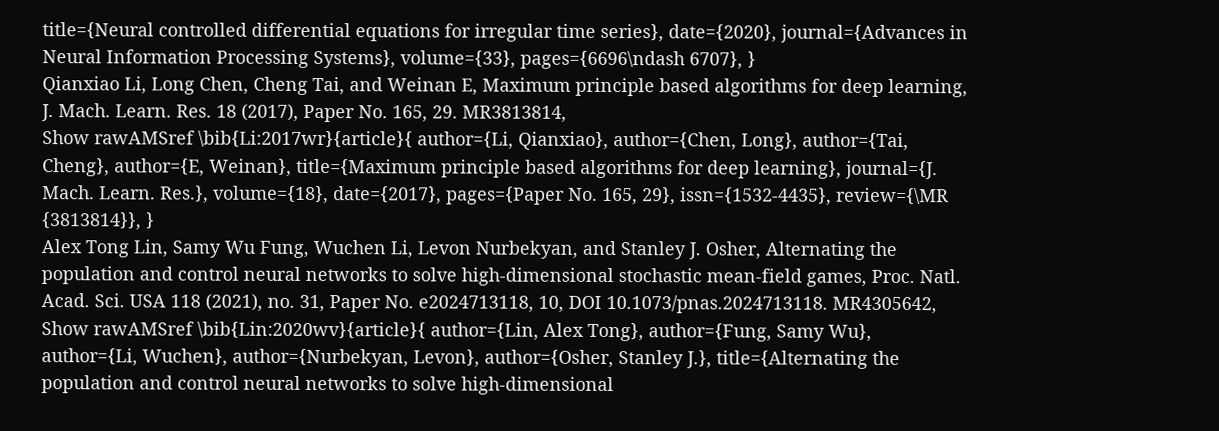title={Neural controlled differential equations for irregular time series}, date={2020}, journal={Advances in Neural Information Processing Systems}, volume={33}, pages={6696\ndash 6707}, }
Qianxiao Li, Long Chen, Cheng Tai, and Weinan E, Maximum principle based algorithms for deep learning, J. Mach. Learn. Res. 18 (2017), Paper No. 165, 29. MR3813814,
Show rawAMSref \bib{Li:2017wr}{article}{ author={Li, Qianxiao}, author={Chen, Long}, author={Tai, Cheng}, author={E, Weinan}, title={Maximum principle based algorithms for deep learning}, journal={J. Mach. Learn. Res.}, volume={18}, date={2017}, pages={Paper No. 165, 29}, issn={1532-4435}, review={\MR {3813814}}, }
Alex Tong Lin, Samy Wu Fung, Wuchen Li, Levon Nurbekyan, and Stanley J. Osher, Alternating the population and control neural networks to solve high-dimensional stochastic mean-field games, Proc. Natl. Acad. Sci. USA 118 (2021), no. 31, Paper No. e2024713118, 10, DOI 10.1073/pnas.2024713118. MR4305642,
Show rawAMSref \bib{Lin:2020wv}{article}{ author={Lin, Alex Tong}, author={Fung, Samy Wu}, author={Li, Wuchen}, author={Nurbekyan, Levon}, author={Osher, Stanley J.}, title={Alternating the population and control neural networks to solve high-dimensional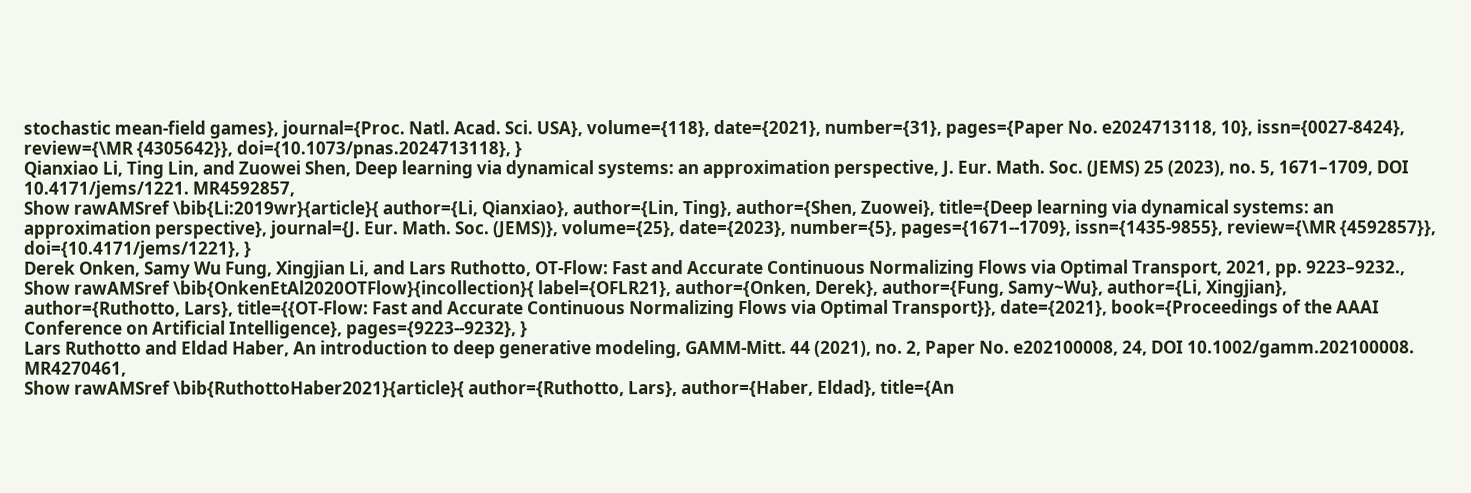stochastic mean-field games}, journal={Proc. Natl. Acad. Sci. USA}, volume={118}, date={2021}, number={31}, pages={Paper No. e2024713118, 10}, issn={0027-8424}, review={\MR {4305642}}, doi={10.1073/pnas.2024713118}, }
Qianxiao Li, Ting Lin, and Zuowei Shen, Deep learning via dynamical systems: an approximation perspective, J. Eur. Math. Soc. (JEMS) 25 (2023), no. 5, 1671–1709, DOI 10.4171/jems/1221. MR4592857,
Show rawAMSref \bib{Li:2019wr}{article}{ author={Li, Qianxiao}, author={Lin, Ting}, author={Shen, Zuowei}, title={Deep learning via dynamical systems: an approximation perspective}, journal={J. Eur. Math. Soc. (JEMS)}, volume={25}, date={2023}, number={5}, pages={1671--1709}, issn={1435-9855}, review={\MR {4592857}}, doi={10.4171/jems/1221}, }
Derek Onken, Samy Wu Fung, Xingjian Li, and Lars Ruthotto, OT-Flow: Fast and Accurate Continuous Normalizing Flows via Optimal Transport, 2021, pp. 9223–9232.,
Show rawAMSref \bib{OnkenEtAl2020OTFlow}{incollection}{ label={OFLR21}, author={Onken, Derek}, author={Fung, Samy~Wu}, author={Li, Xingjian}, author={Ruthotto, Lars}, title={{OT-Flow: Fast and Accurate Continuous Normalizing Flows via Optimal Transport}}, date={2021}, book={Proceedings of the AAAI Conference on Artificial Intelligence}, pages={9223--9232}, }
Lars Ruthotto and Eldad Haber, An introduction to deep generative modeling, GAMM-Mitt. 44 (2021), no. 2, Paper No. e202100008, 24, DOI 10.1002/gamm.202100008. MR4270461,
Show rawAMSref \bib{RuthottoHaber2021}{article}{ author={Ruthotto, Lars}, author={Haber, Eldad}, title={An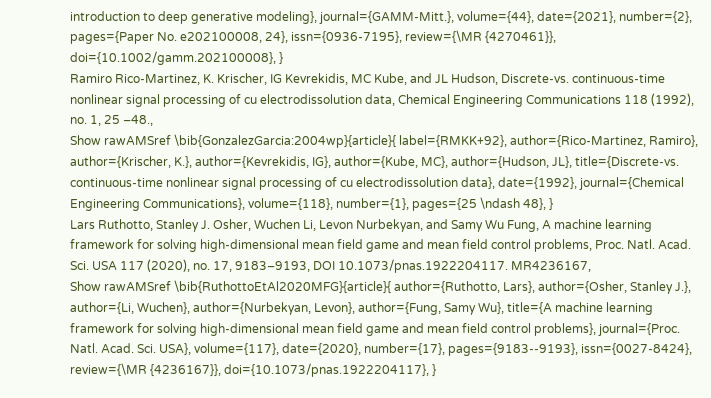introduction to deep generative modeling}, journal={GAMM-Mitt.}, volume={44}, date={2021}, number={2}, pages={Paper No. e202100008, 24}, issn={0936-7195}, review={\MR {4270461}}, doi={10.1002/gamm.202100008}, }
Ramiro Rico-Martinez, K. Krischer, IG Kevrekidis, MC Kube, and JL Hudson, Discrete-vs. continuous-time nonlinear signal processing of cu electrodissolution data, Chemical Engineering Communications 118 (1992), no. 1, 25 –48.,
Show rawAMSref \bib{GonzalezGarcia:2004wp}{article}{ label={RMKK+92}, author={Rico-Martinez, Ramiro}, author={Krischer, K.}, author={Kevrekidis, IG}, author={Kube, MC}, author={Hudson, JL}, title={Discrete-vs. continuous-time nonlinear signal processing of cu electrodissolution data}, date={1992}, journal={Chemical Engineering Communications}, volume={118}, number={1}, pages={25 \ndash 48}, }
Lars Ruthotto, Stanley J. Osher, Wuchen Li, Levon Nurbekyan, and Samy Wu Fung, A machine learning framework for solving high-dimensional mean field game and mean field control problems, Proc. Natl. Acad. Sci. USA 117 (2020), no. 17, 9183–9193, DOI 10.1073/pnas.1922204117. MR4236167,
Show rawAMSref \bib{RuthottoEtAl2020MFG}{article}{ author={Ruthotto, Lars}, author={Osher, Stanley J.}, author={Li, Wuchen}, author={Nurbekyan, Levon}, author={Fung, Samy Wu}, title={A machine learning framework for solving high-dimensional mean field game and mean field control problems}, journal={Proc. Natl. Acad. Sci. USA}, volume={117}, date={2020}, number={17}, pages={9183--9193}, issn={0027-8424}, review={\MR {4236167}}, doi={10.1073/pnas.1922204117}, }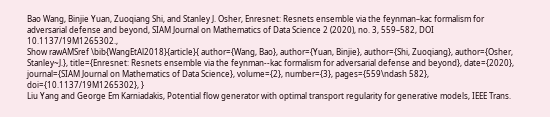Bao Wang, Binjie Yuan, Zuoqiang Shi, and Stanley J. Osher, Enresnet: Resnets ensemble via the feynman–kac formalism for adversarial defense and beyond, SIAM Journal on Mathematics of Data Science 2 (2020), no. 3, 559–582, DOI 10.1137/19M1265302.,
Show rawAMSref \bib{WangEtAl2018}{article}{ author={Wang, Bao}, author={Yuan, Binjie}, author={Shi, Zuoqiang}, author={Osher, Stanley~J.}, title={Enresnet: Resnets ensemble via the feynman--kac formalism for adversarial defense and beyond}, date={2020}, journal={SIAM Journal on Mathematics of Data Science}, volume={2}, number={3}, pages={559\ndash 582}, doi={10.1137/19M1265302}, }
Liu Yang and George Em Karniadakis, Potential flow generator with optimal transport regularity for generative models, IEEE Trans.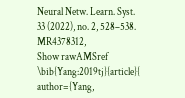Neural Netw. Learn. Syst. 33 (2022), no. 2, 528–538. MR4378312,
Show rawAMSref \bib{Yang:2019tj}{article}{ author={Yang,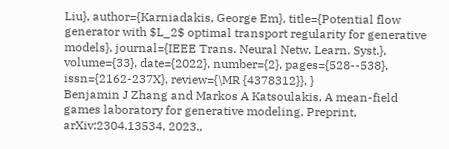Liu}, author={Karniadakis, George Em}, title={Potential flow generator with $L_2$ optimal transport regularity for generative models}, journal={IEEE Trans. Neural Netw. Learn. Syst.}, volume={33}, date={2022}, number={2}, pages={528--538}, issn={2162-237X}, review={\MR {4378312}}, }
Benjamin J Zhang and Markos A Katsoulakis, A mean-field games laboratory for generative modeling, Preprint, arXiv:2304.13534, 2023.,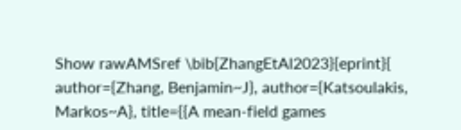Show rawAMSref \bib{ZhangEtAl2023}{eprint}{ author={Zhang, Benjamin~J}, author={Katsoulakis, Markos~A}, title={{A mean-field games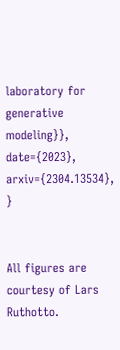laboratory for generative modeling}}, date={2023}, arxiv={2304.13534}, }


All figures are courtesy of Lars Ruthotto.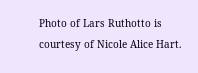Photo of Lars Ruthotto is courtesy of Nicole Alice Hart.